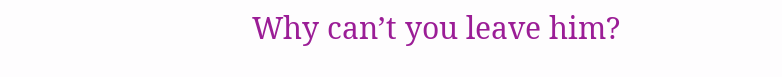Why can’t you leave him?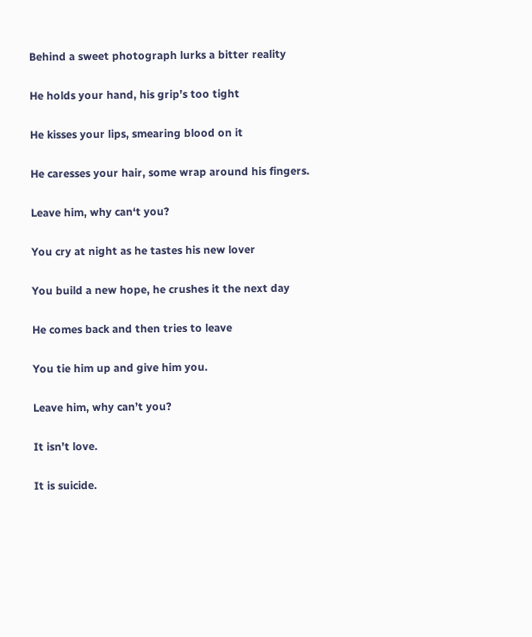Behind a sweet photograph lurks a bitter reality

He holds your hand, his grip’s too tight

He kisses your lips, smearing blood on it

He caresses your hair, some wrap around his fingers.

Leave him, why can‘t you?

You cry at night as he tastes his new lover

You build a new hope, he crushes it the next day

He comes back and then tries to leave

You tie him up and give him you.

Leave him, why can’t you?

It isn’t love.

It is suicide.